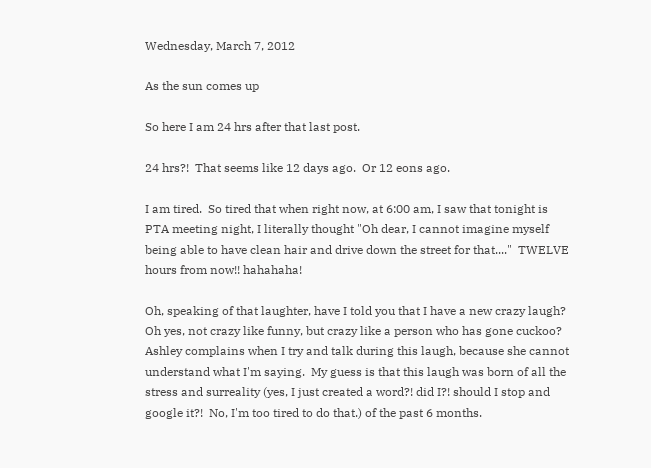Wednesday, March 7, 2012

As the sun comes up

So here I am 24 hrs after that last post.

24 hrs?!  That seems like 12 days ago.  Or 12 eons ago.

I am tired.  So tired that when right now, at 6:00 am, I saw that tonight is PTA meeting night, I literally thought "Oh dear, I cannot imagine myself being able to have clean hair and drive down the street for that...."  TWELVE hours from now!! hahahaha!

Oh, speaking of that laughter, have I told you that I have a new crazy laugh?  Oh yes, not crazy like funny, but crazy like a person who has gone cuckoo?  Ashley complains when I try and talk during this laugh, because she cannot understand what I'm saying.  My guess is that this laugh was born of all the stress and surreality (yes, I just created a word?! did I?! should I stop and google it?!  No, I'm too tired to do that.) of the past 6 months.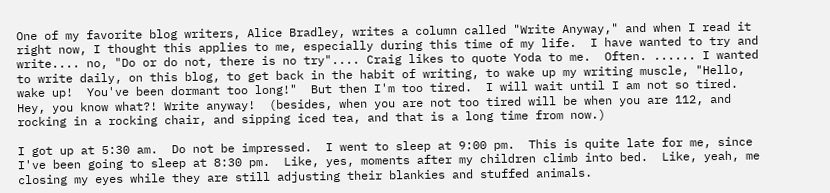One of my favorite blog writers, Alice Bradley, writes a column called "Write Anyway," and when I read it right now, I thought this applies to me, especially during this time of my life.  I have wanted to try and write.... no, "Do or do not, there is no try".... Craig likes to quote Yoda to me.  Often. ...... I wanted to write daily, on this blog, to get back in the habit of writing, to wake up my writing muscle, "Hello, wake up!  You've been dormant too long!"  But then I'm too tired.  I will wait until I am not so tired.  Hey, you know what?! Write anyway!  (besides, when you are not too tired will be when you are 112, and rocking in a rocking chair, and sipping iced tea, and that is a long time from now.)

I got up at 5:30 am.  Do not be impressed.  I went to sleep at 9:00 pm.  This is quite late for me, since I've been going to sleep at 8:30 pm.  Like, yes, moments after my children climb into bed.  Like, yeah, me closing my eyes while they are still adjusting their blankies and stuffed animals.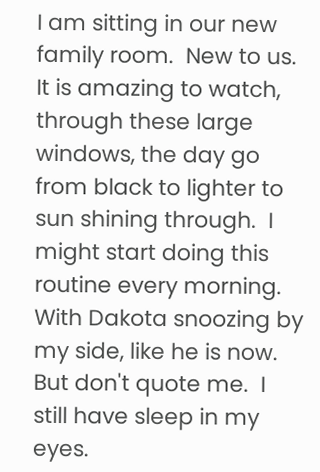I am sitting in our new family room.  New to us.  It is amazing to watch, through these large windows, the day go from black to lighter to sun shining through.  I might start doing this routine every morning.  With Dakota snoozing by my side, like he is now.  But don't quote me.  I still have sleep in my eyes.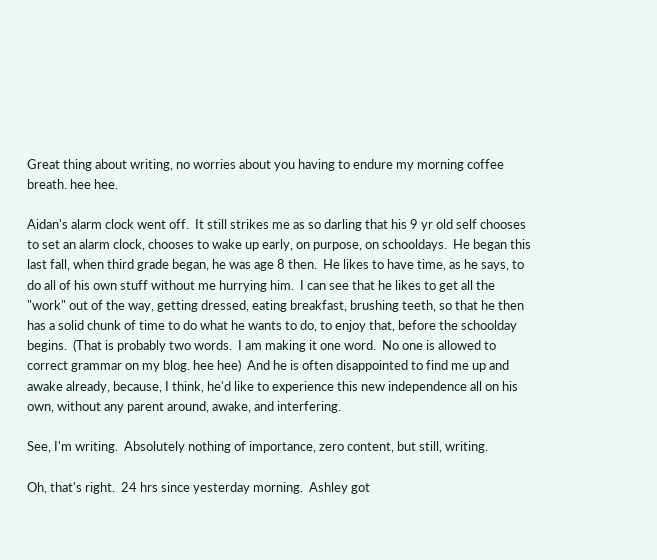Great thing about writing, no worries about you having to endure my morning coffee breath. hee hee.

Aidan's alarm clock went off.  It still strikes me as so darling that his 9 yr old self chooses to set an alarm clock, chooses to wake up early, on purpose, on schooldays.  He began this last fall, when third grade began, he was age 8 then.  He likes to have time, as he says, to do all of his own stuff without me hurrying him.  I can see that he likes to get all the "work" out of the way, getting dressed, eating breakfast, brushing teeth, so that he then has a solid chunk of time to do what he wants to do, to enjoy that, before the schoolday begins.  (That is probably two words.  I am making it one word.  No one is allowed to correct grammar on my blog. hee hee)  And he is often disappointed to find me up and awake already, because, I think, he'd like to experience this new independence all on his own, without any parent around, awake, and interfering.

See, I'm writing.  Absolutely nothing of importance, zero content, but still, writing.

Oh, that's right.  24 hrs since yesterday morning.  Ashley got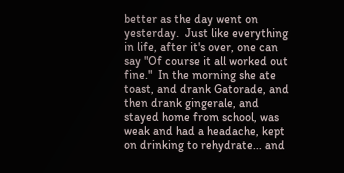better as the day went on yesterday.  Just like everything in life, after it's over, one can say "Of course it all worked out fine."  In the morning she ate toast, and drank Gatorade, and then drank gingerale, and stayed home from school, was weak and had a headache, kept on drinking to rehydrate... and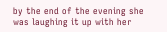by the end of the evening she was laughing it up with her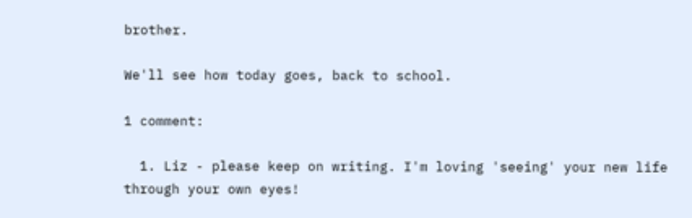brother.

We'll see how today goes, back to school.

1 comment:

  1. Liz - please keep on writing. I'm loving 'seeing' your new life through your own eyes!